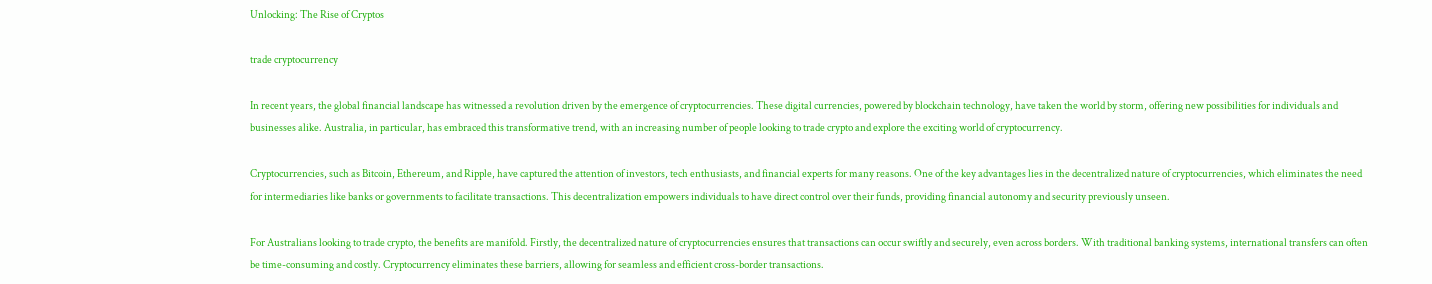Unlocking: The Rise of Cryptos

trade cryptocurrency

In recent years, the global financial landscape has witnessed a revolution driven by the emergence of cryptocurrencies. These digital currencies, powered by blockchain technology, have taken the world by storm, offering new possibilities for individuals and businesses alike. Australia, in particular, has embraced this transformative trend, with an increasing number of people looking to trade crypto and explore the exciting world of cryptocurrency.

Cryptocurrencies, such as Bitcoin, Ethereum, and Ripple, have captured the attention of investors, tech enthusiasts, and financial experts for many reasons. One of the key advantages lies in the decentralized nature of cryptocurrencies, which eliminates the need for intermediaries like banks or governments to facilitate transactions. This decentralization empowers individuals to have direct control over their funds, providing financial autonomy and security previously unseen.

For Australians looking to trade crypto, the benefits are manifold. Firstly, the decentralized nature of cryptocurrencies ensures that transactions can occur swiftly and securely, even across borders. With traditional banking systems, international transfers can often be time-consuming and costly. Cryptocurrency eliminates these barriers, allowing for seamless and efficient cross-border transactions.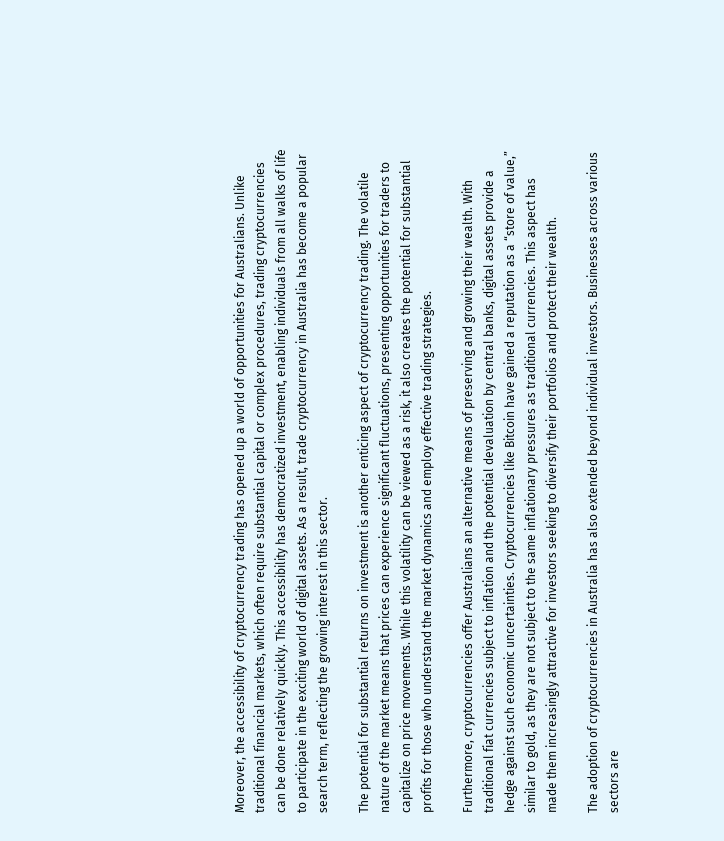Moreover, the accessibility of cryptocurrency trading has opened up a world of opportunities for Australians. Unlike traditional financial markets, which often require substantial capital or complex procedures, trading cryptocurrencies can be done relatively quickly. This accessibility has democratized investment, enabling individuals from all walks of life to participate in the exciting world of digital assets. As a result, trade cryptocurrency in Australia has become a popular search term, reflecting the growing interest in this sector.

The potential for substantial returns on investment is another enticing aspect of cryptocurrency trading. The volatile nature of the market means that prices can experience significant fluctuations, presenting opportunities for traders to capitalize on price movements. While this volatility can be viewed as a risk, it also creates the potential for substantial profits for those who understand the market dynamics and employ effective trading strategies.

Furthermore, cryptocurrencies offer Australians an alternative means of preserving and growing their wealth. With traditional fiat currencies subject to inflation and the potential devaluation by central banks, digital assets provide a hedge against such economic uncertainties. Cryptocurrencies like Bitcoin have gained a reputation as a “store of value,” similar to gold, as they are not subject to the same inflationary pressures as traditional currencies. This aspect has made them increasingly attractive for investors seeking to diversify their portfolios and protect their wealth.

The adoption of cryptocurrencies in Australia has also extended beyond individual investors. Businesses across various sectors are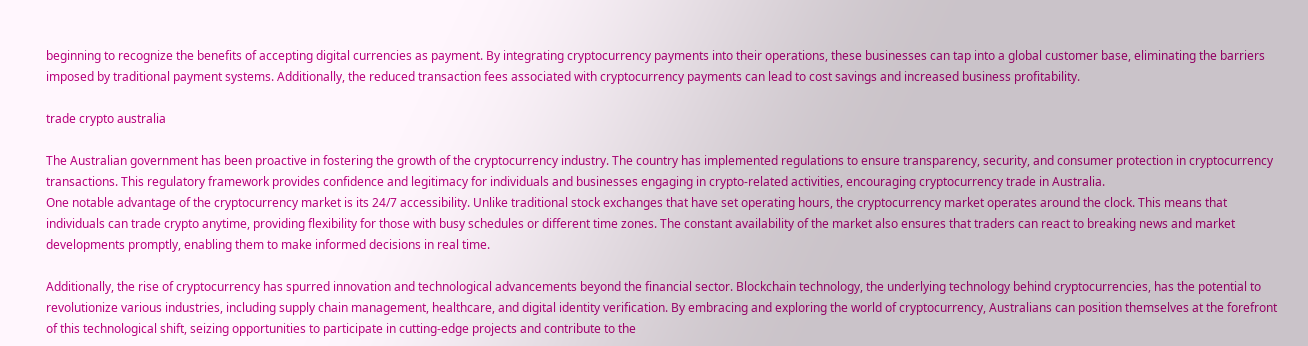beginning to recognize the benefits of accepting digital currencies as payment. By integrating cryptocurrency payments into their operations, these businesses can tap into a global customer base, eliminating the barriers imposed by traditional payment systems. Additionally, the reduced transaction fees associated with cryptocurrency payments can lead to cost savings and increased business profitability.

trade crypto australia

The Australian government has been proactive in fostering the growth of the cryptocurrency industry. The country has implemented regulations to ensure transparency, security, and consumer protection in cryptocurrency transactions. This regulatory framework provides confidence and legitimacy for individuals and businesses engaging in crypto-related activities, encouraging cryptocurrency trade in Australia.
One notable advantage of the cryptocurrency market is its 24/7 accessibility. Unlike traditional stock exchanges that have set operating hours, the cryptocurrency market operates around the clock. This means that individuals can trade crypto anytime, providing flexibility for those with busy schedules or different time zones. The constant availability of the market also ensures that traders can react to breaking news and market developments promptly, enabling them to make informed decisions in real time.

Additionally, the rise of cryptocurrency has spurred innovation and technological advancements beyond the financial sector. Blockchain technology, the underlying technology behind cryptocurrencies, has the potential to revolutionize various industries, including supply chain management, healthcare, and digital identity verification. By embracing and exploring the world of cryptocurrency, Australians can position themselves at the forefront of this technological shift, seizing opportunities to participate in cutting-edge projects and contribute to the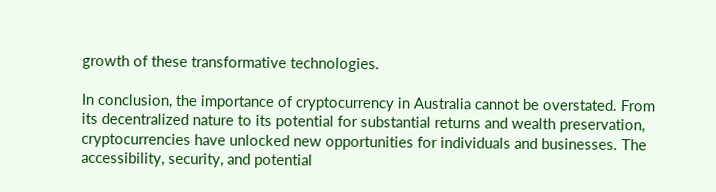growth of these transformative technologies.

In conclusion, the importance of cryptocurrency in Australia cannot be overstated. From its decentralized nature to its potential for substantial returns and wealth preservation, cryptocurrencies have unlocked new opportunities for individuals and businesses. The accessibility, security, and potential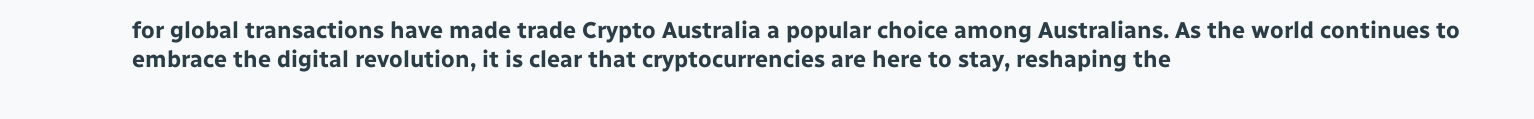for global transactions have made trade Crypto Australia a popular choice among Australians. As the world continues to embrace the digital revolution, it is clear that cryptocurrencies are here to stay, reshaping the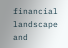financial landscape and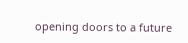opening doors to a future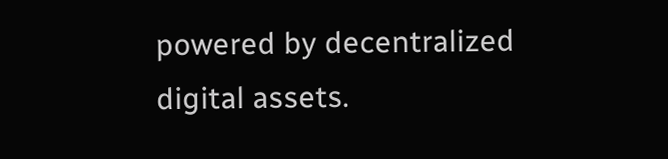powered by decentralized digital assets.